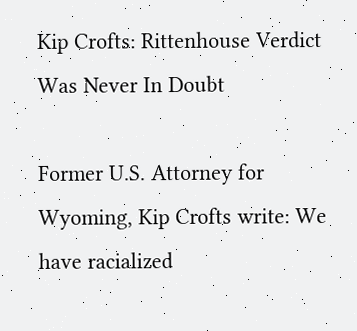Kip Crofts: Rittenhouse Verdict Was Never In Doubt

Former U.S. Attorney for Wyoming, Kip Crofts write: We have racialized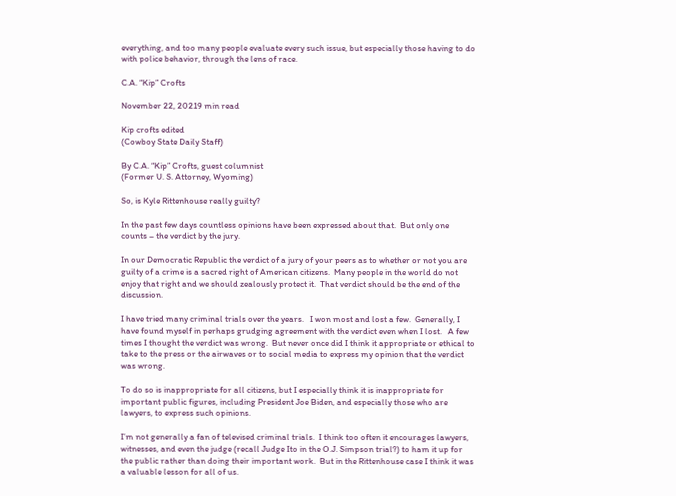everything, and too many people evaluate every such issue, but especially those having to do with police behavior, through the lens of race.

C.A. “Kip” Crofts

November 22, 20219 min read

Kip crofts edited
(Cowboy State Daily Staff)

By C.A. “Kip” Crofts, guest columnist
(Former U. S. Attorney, Wyoming)

So, is Kyle Rittenhouse really guilty?

In the past few days countless opinions have been expressed about that.  But only one counts – the verdict by the jury.

In our Democratic Republic the verdict of a jury of your peers as to whether or not you are guilty of a crime is a sacred right of American citizens.  Many people in the world do not enjoy that right and we should zealously protect it.  That verdict should be the end of the discussion.

I have tried many criminal trials over the years.   I won most and lost a few.  Generally, I have found myself in perhaps grudging agreement with the verdict even when I lost.   A few times I thought the verdict was wrong.  But never once did I think it appropriate or ethical to take to the press or the airwaves or to social media to express my opinion that the verdict was wrong.

To do so is inappropriate for all citizens, but I especially think it is inappropriate for important public figures, including President Joe Biden, and especially those who are lawyers, to express such opinions.

I’m not generally a fan of televised criminal trials.  I think too often it encourages lawyers, witnesses, and even the judge (recall Judge Ito in the O.J. Simpson trial?) to ham it up for the public rather than doing their important work.  But in the Rittenhouse case I think it was a valuable lesson for all of us.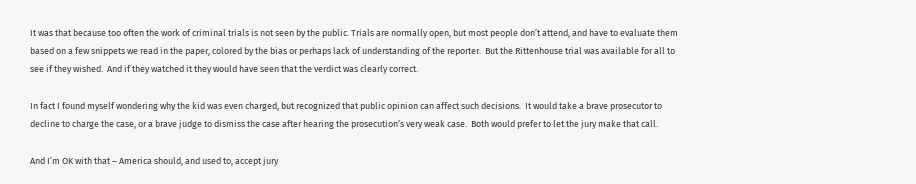It was that because too often the work of criminal trials is not seen by the public. Trials are normally open, but most people don’t attend, and have to evaluate them based on a few snippets we read in the paper, colored by the bias or perhaps lack of understanding of the reporter.  But the Rittenhouse trial was available for all to see if they wished.  And if they watched it they would have seen that the verdict was clearly correct.

In fact I found myself wondering why the kid was even charged, but recognized that public opinion can affect such decisions.  It would take a brave prosecutor to decline to charge the case, or a brave judge to dismiss the case after hearing the prosecution’s very weak case.  Both would prefer to let the jury make that call.

And I’m OK with that – America should, and used to, accept jury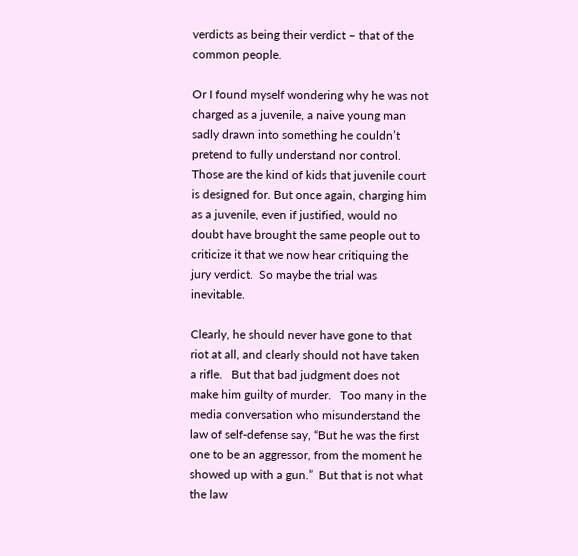verdicts as being their verdict – that of the common people.

Or I found myself wondering why he was not charged as a juvenile, a naive young man sadly drawn into something he couldn’t pretend to fully understand nor control. Those are the kind of kids that juvenile court is designed for. But once again, charging him as a juvenile, even if justified, would no doubt have brought the same people out to criticize it that we now hear critiquing the jury verdict.  So maybe the trial was inevitable.

Clearly, he should never have gone to that riot at all, and clearly should not have taken a rifle.   But that bad judgment does not make him guilty of murder.   Too many in the media conversation who misunderstand the law of self-defense say, “But he was the first one to be an aggressor, from the moment he showed up with a gun.”  But that is not what the law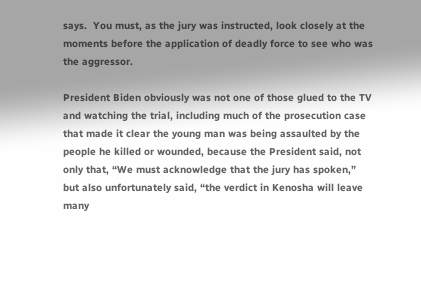says.  You must, as the jury was instructed, look closely at the moments before the application of deadly force to see who was the aggressor.

President Biden obviously was not one of those glued to the TV and watching the trial, including much of the prosecution case that made it clear the young man was being assaulted by the people he killed or wounded, because the President said, not only that, “We must acknowledge that the jury has spoken,” but also unfortunately said, “the verdict in Kenosha will leave many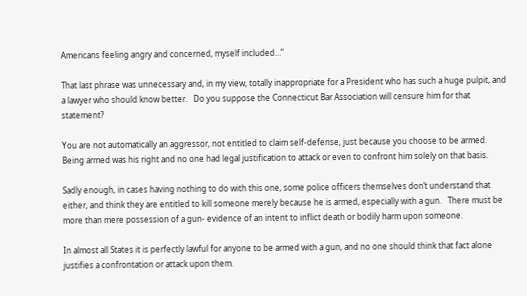Americans feeling angry and concerned, myself included…”

That last phrase was unnecessary and, in my view, totally inappropriate for a President who has such a huge pulpit, and a lawyer who should know better.   Do you suppose the Connecticut Bar Association will censure him for that statement?

You are not automatically an aggressor, not entitled to claim self-defense, just because you choose to be armed.  Being armed was his right and no one had legal justification to attack or even to confront him solely on that basis.

Sadly enough, in cases having nothing to do with this one, some police officers themselves don’t understand that either, and think they are entitled to kill someone merely because he is armed, especially with a gun.   There must be more than mere possession of a gun- evidence of an intent to inflict death or bodily harm upon someone.

In almost all States it is perfectly lawful for anyone to be armed with a gun, and no one should think that fact alone justifies a confrontation or attack upon them.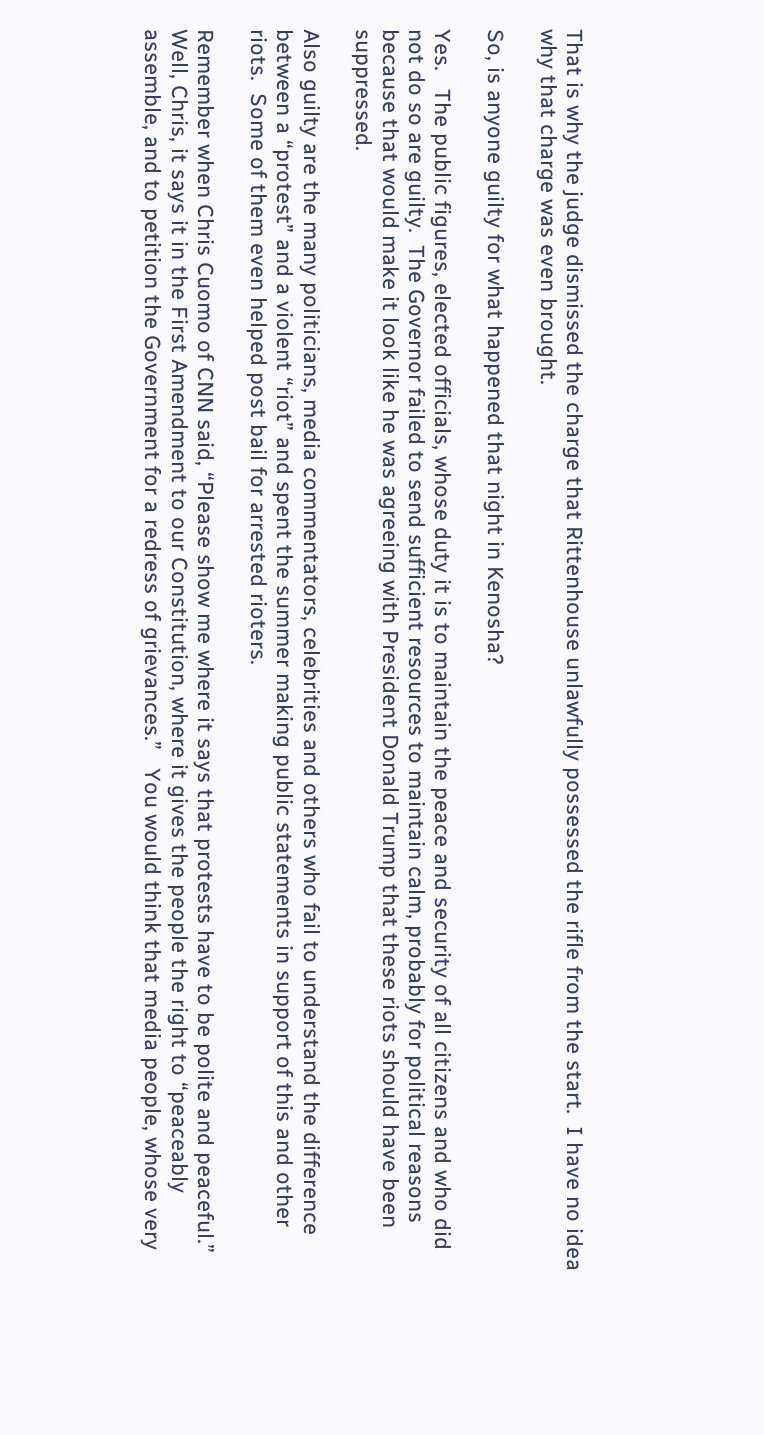That is why the judge dismissed the charge that Rittenhouse unlawfully possessed the rifle from the start.  I have no idea why that charge was even brought.

So, is anyone guilty for what happened that night in Kenosha?

Yes.   The public figures, elected officials, whose duty it is to maintain the peace and security of all citizens and who did not do so are guilty.  The Governor failed to send sufficient resources to maintain calm, probably for political reasons because that would make it look like he was agreeing with President Donald Trump that these riots should have been suppressed.

Also guilty are the many politicians, media commentators, celebrities and others who fail to understand the difference between a “protest” and a violent “riot” and spent the summer making public statements in support of this and other riots.  Some of them even helped post bail for arrested rioters.

Remember when Chris Cuomo of CNN said, “Please show me where it says that protests have to be polite and peaceful.”  Well, Chris, it says it in the First Amendment to our Constitution, where it gives the people the right to “peaceably assemble, and to petition the Government for a redress of grievances.”   You would think that media people, whose very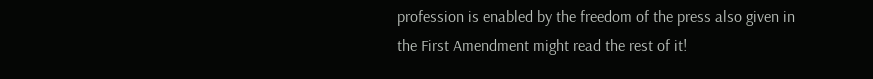profession is enabled by the freedom of the press also given in the First Amendment might read the rest of it!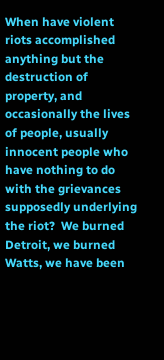When have violent riots accomplished anything but the destruction of property, and occasionally the lives of people, usually innocent people who have nothing to do with the grievances supposedly underlying the riot?  We burned Detroit, we burned Watts, we have been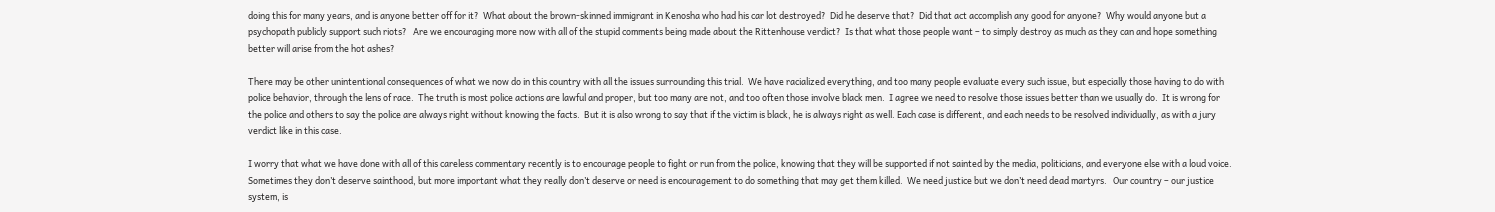doing this for many years, and is anyone better off for it?  What about the brown-skinned immigrant in Kenosha who had his car lot destroyed?  Did he deserve that?  Did that act accomplish any good for anyone?  Why would anyone but a psychopath publicly support such riots?   Are we encouraging more now with all of the stupid comments being made about the Rittenhouse verdict?  Is that what those people want – to simply destroy as much as they can and hope something better will arise from the hot ashes?

There may be other unintentional consequences of what we now do in this country with all the issues surrounding this trial.  We have racialized everything, and too many people evaluate every such issue, but especially those having to do with police behavior, through the lens of race.  The truth is most police actions are lawful and proper, but too many are not, and too often those involve black men.  I agree we need to resolve those issues better than we usually do.  It is wrong for the police and others to say the police are always right without knowing the facts.  But it is also wrong to say that if the victim is black, he is always right as well. Each case is different, and each needs to be resolved individually, as with a jury verdict like in this case.

I worry that what we have done with all of this careless commentary recently is to encourage people to fight or run from the police, knowing that they will be supported if not sainted by the media, politicians, and everyone else with a loud voice.   Sometimes they don’t deserve sainthood, but more important what they really don’t deserve or need is encouragement to do something that may get them killed.  We need justice but we don’t need dead martyrs.   Our country – our justice system, is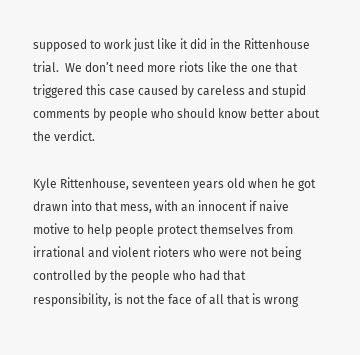supposed to work just like it did in the Rittenhouse trial.  We don’t need more riots like the one that triggered this case caused by careless and stupid comments by people who should know better about the verdict.

Kyle Rittenhouse, seventeen years old when he got drawn into that mess, with an innocent if naive motive to help people protect themselves from irrational and violent rioters who were not being controlled by the people who had that responsibility, is not the face of all that is wrong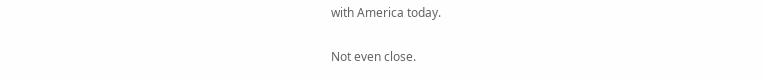with America today.

Not even close.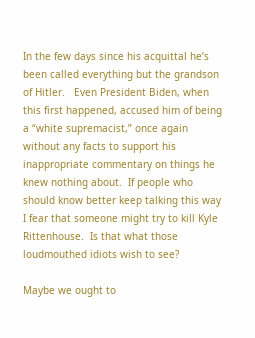In the few days since his acquittal he’s been called everything but the grandson of Hitler.   Even President Biden, when this first happened, accused him of being a “white supremacist,” once again without any facts to support his inappropriate commentary on things he knew nothing about.  If people who should know better keep talking this way I fear that someone might try to kill Kyle Rittenhouse.  Is that what those loudmouthed idiots wish to see?

Maybe we ought to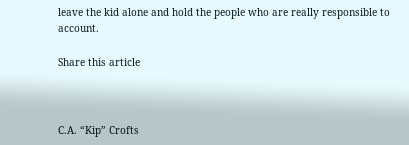leave the kid alone and hold the people who are really responsible to account.

Share this article



C.A. “Kip” Crofts